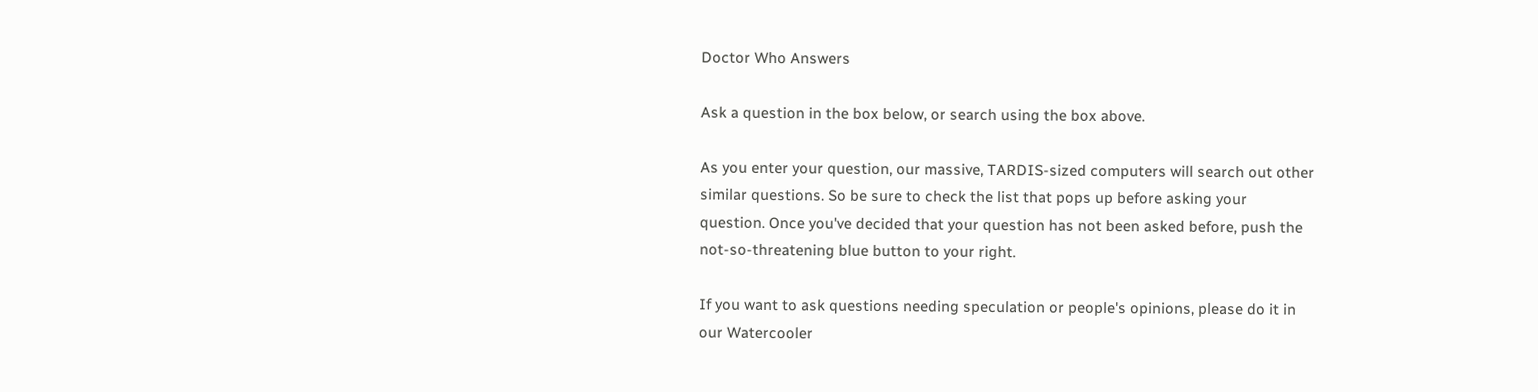Doctor Who Answers

Ask a question in the box below, or search using the box above.

As you enter your question, our massive, TARDIS-sized computers will search out other similar questions. So be sure to check the list that pops up before asking your question. Once you've decided that your question has not been asked before, push the not-so-threatening blue button to your right.

If you want to ask questions needing speculation or people's opinions, please do it in our Watercooler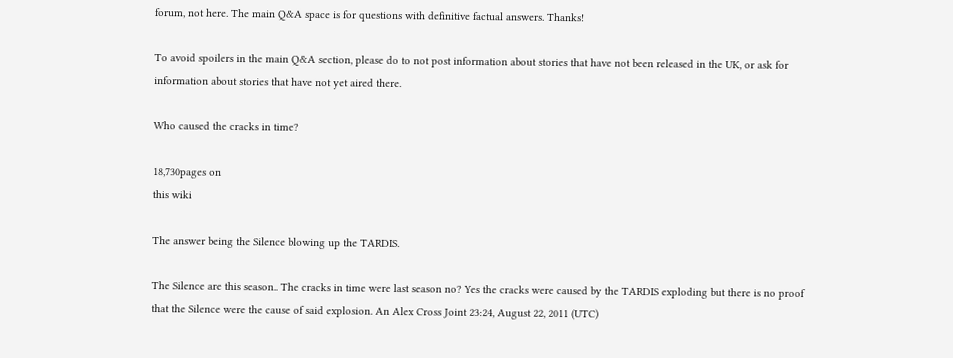forum, not here. The main Q&A space is for questions with definitive factual answers. Thanks!

To avoid spoilers in the main Q&A section, please do to not post information about stories that have not been released in the UK, or ask for information about stories that have not yet aired there.

Who caused the cracks in time?

18,730pages on
this wiki

The answer being the Silence blowing up the TARDIS.

The Silence are this season.. The cracks in time were last season no? Yes the cracks were caused by the TARDIS exploding but there is no proof that the Silence were the cause of said explosion. An Alex Cross Joint 23:24, August 22, 2011 (UTC)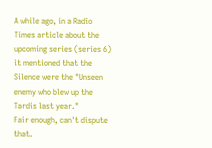A while ago, in a Radio Times article about the upcoming series (series 6) it mentioned that the Silence were the "Unseen enemy who blew up the Tardis last year."
Fair enough, can't dispute that.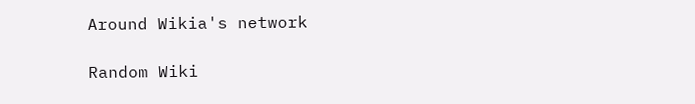Around Wikia's network

Random Wiki